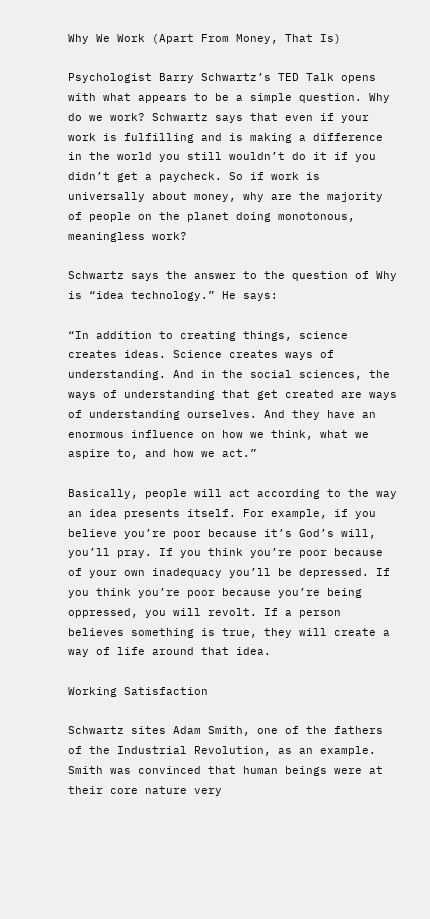Why We Work (Apart From Money, That Is)

Psychologist Barry Schwartz’s TED Talk opens with what appears to be a simple question. Why do we work? Schwartz says that even if your work is fulfilling and is making a difference in the world you still wouldn’t do it if you didn’t get a paycheck. So if work is universally about money, why are the majority of people on the planet doing monotonous, meaningless work?

Schwartz says the answer to the question of Why is “idea technology.” He says:

“In addition to creating things, science creates ideas. Science creates ways of understanding. And in the social sciences, the ways of understanding that get created are ways of understanding ourselves. And they have an enormous influence on how we think, what we aspire to, and how we act.”

Basically, people will act according to the way an idea presents itself. For example, if you believe you’re poor because it’s God’s will, you’ll pray. If you think you’re poor because of your own inadequacy you’ll be depressed. If you think you’re poor because you’re being oppressed, you will revolt. If a person believes something is true, they will create a way of life around that idea.

Working Satisfaction

Schwartz sites Adam Smith, one of the fathers of the Industrial Revolution, as an example. Smith was convinced that human beings were at their core nature very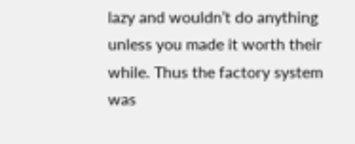lazy and wouldn’t do anything unless you made it worth their while. Thus the factory system was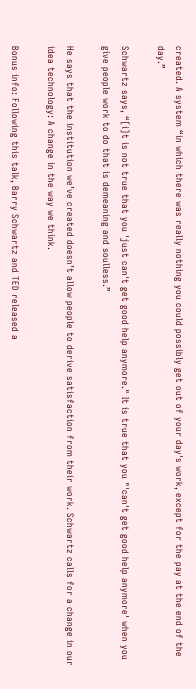created. A system “in which there was really nothing you could possibly get out of your day's work, except for the pay at the end of the day.”

Schwartz says, “[i]t is not true that you 'just can't get good help anymore." It is true that you "'can't get good help anymore' when you give people work to do that is demeaning and soulless.”

He says that the institution we’ve created doesn’t allow people to derive satisfaction from their work. Schwartz calls for a change in our idea technology: A change in the way we think.

Bonus info: Following this talk, Barry Schwartz and TED released a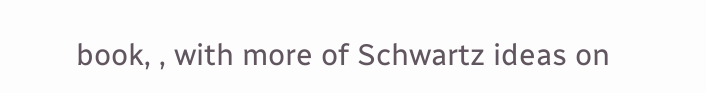book, , with more of Schwartz ideas on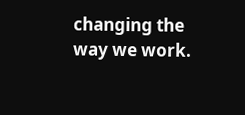changing the way we work.